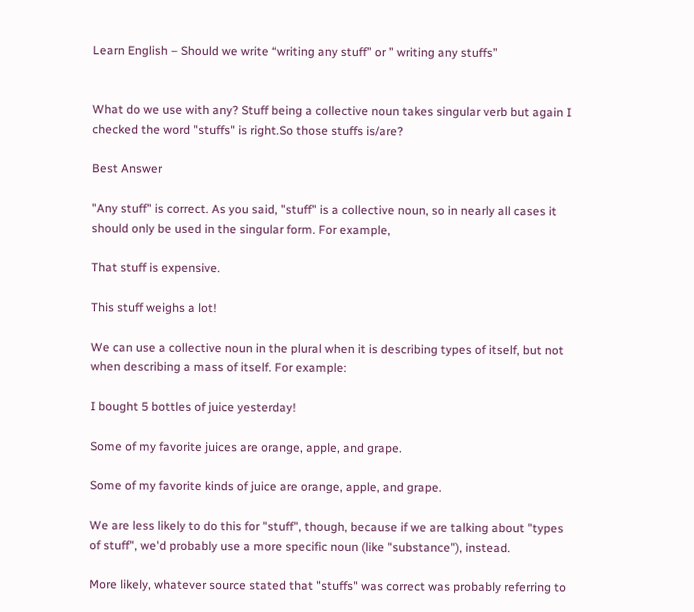Learn English – Should we write “writing any stuff” or ” writing any stuffs”


What do we use with any? Stuff being a collective noun takes singular verb but again I checked the word "stuffs" is right.So those stuffs is/are?

Best Answer

"Any stuff" is correct. As you said, "stuff" is a collective noun, so in nearly all cases it should only be used in the singular form. For example,

That stuff is expensive.

This stuff weighs a lot!

We can use a collective noun in the plural when it is describing types of itself, but not when describing a mass of itself. For example:

I bought 5 bottles of juice yesterday!

Some of my favorite juices are orange, apple, and grape.

Some of my favorite kinds of juice are orange, apple, and grape.

We are less likely to do this for "stuff", though, because if we are talking about "types of stuff", we'd probably use a more specific noun (like "substance"), instead.

More likely, whatever source stated that "stuffs" was correct was probably referring to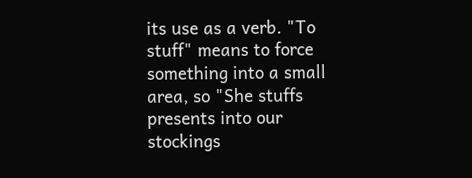its use as a verb. "To stuff" means to force something into a small area, so "She stuffs presents into our stockings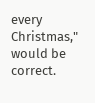every Christmas," would be correct.